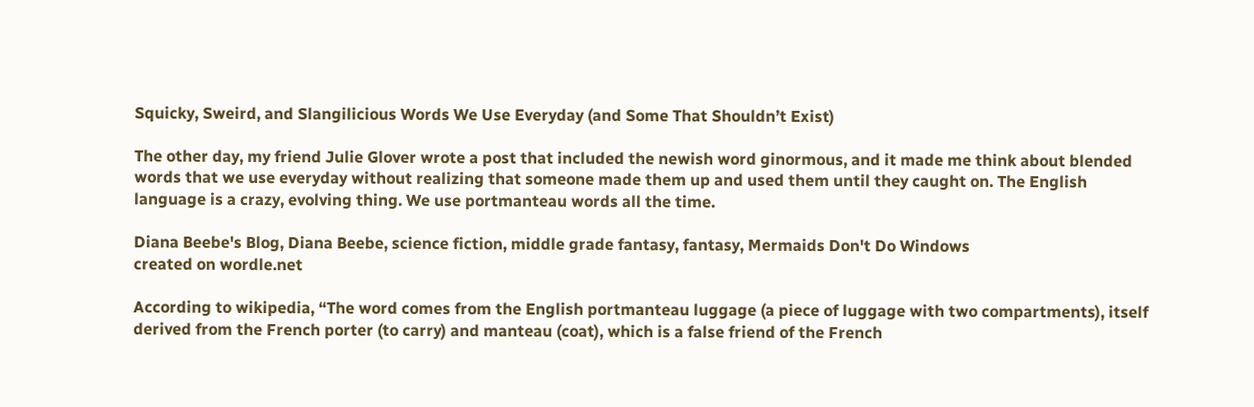Squicky, Sweird, and Slangilicious Words We Use Everyday (and Some That Shouldn’t Exist)

The other day, my friend Julie Glover wrote a post that included the newish word ginormous, and it made me think about blended words that we use everyday without realizing that someone made them up and used them until they caught on. The English language is a crazy, evolving thing. We use portmanteau words all the time.

Diana Beebe's Blog, Diana Beebe, science fiction, middle grade fantasy, fantasy, Mermaids Don't Do Windows
created on wordle.net

According to wikipedia, “The word comes from the English portmanteau luggage (a piece of luggage with two compartments), itself derived from the French porter (to carry) and manteau (coat), which is a false friend of the French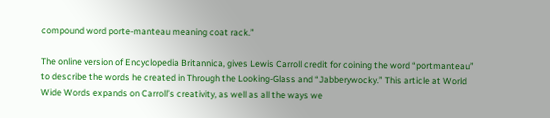compound word porte-manteau meaning coat rack.”

The online version of Encyclopedia Britannica, gives Lewis Carroll credit for coining the word “portmanteau” to describe the words he created in Through the Looking-Glass and “Jabberywocky.” This article at World Wide Words expands on Carroll’s creativity, as well as all the ways we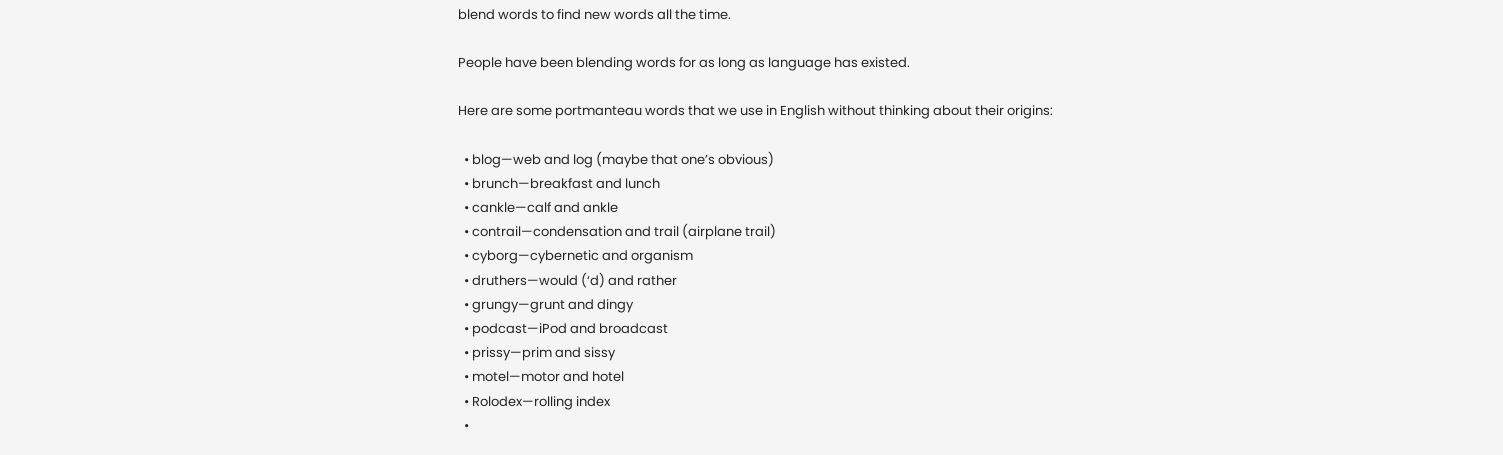blend words to find new words all the time.

People have been blending words for as long as language has existed.

Here are some portmanteau words that we use in English without thinking about their origins:

  • blog—web and log (maybe that one’s obvious)
  • brunch—breakfast and lunch
  • cankle—calf and ankle
  • contrail—condensation and trail (airplane trail)
  • cyborg—cybernetic and organism
  • druthers—would (‘d) and rather
  • grungy—grunt and dingy
  • podcast—iPod and broadcast
  • prissy—prim and sissy
  • motel—motor and hotel
  • Rolodex—rolling index
  •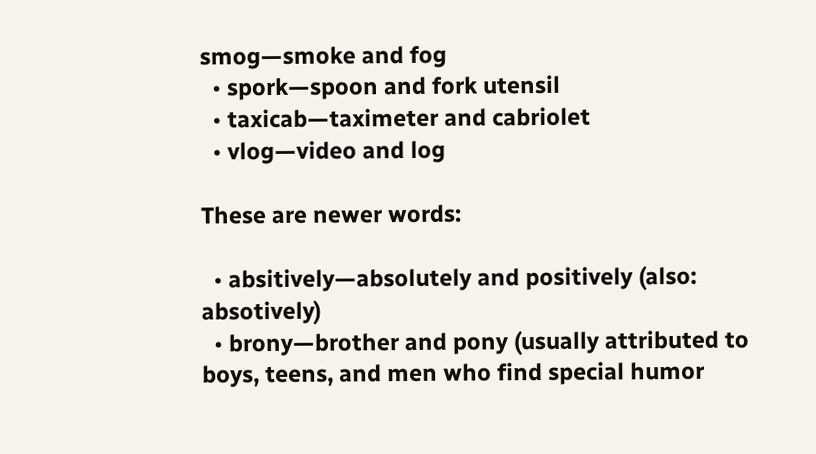smog—smoke and fog
  • spork—spoon and fork utensil
  • taxicab—taximeter and cabriolet
  • vlog—video and log

These are newer words:

  • absitively—absolutely and positively (also: absotively)
  • brony—brother and pony (usually attributed to boys, teens, and men who find special humor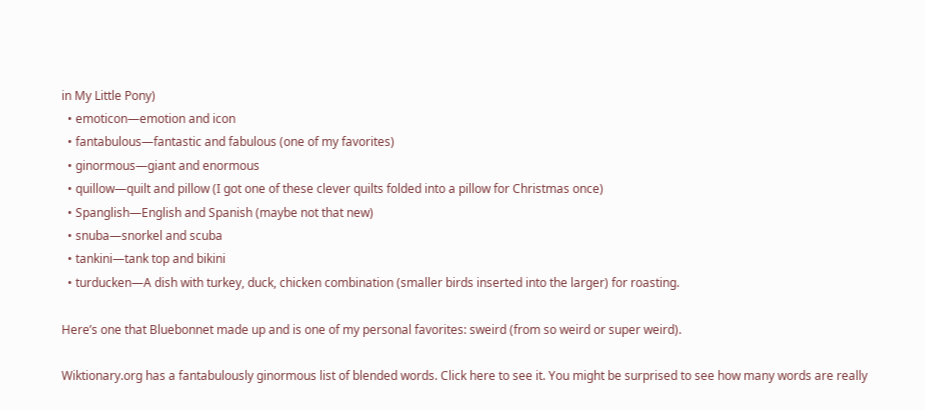in My Little Pony)
  • emoticon—emotion and icon
  • fantabulous—fantastic and fabulous (one of my favorites)
  • ginormous—giant and enormous
  • quillow—quilt and pillow (I got one of these clever quilts folded into a pillow for Christmas once)
  • Spanglish—English and Spanish (maybe not that new)
  • snuba—snorkel and scuba
  • tankini—tank top and bikini
  • turducken—A dish with turkey, duck, chicken combination (smaller birds inserted into the larger) for roasting.

Here’s one that Bluebonnet made up and is one of my personal favorites: sweird (from so weird or super weird).

Wiktionary.org has a fantabulously ginormous list of blended words. Click here to see it. You might be surprised to see how many words are really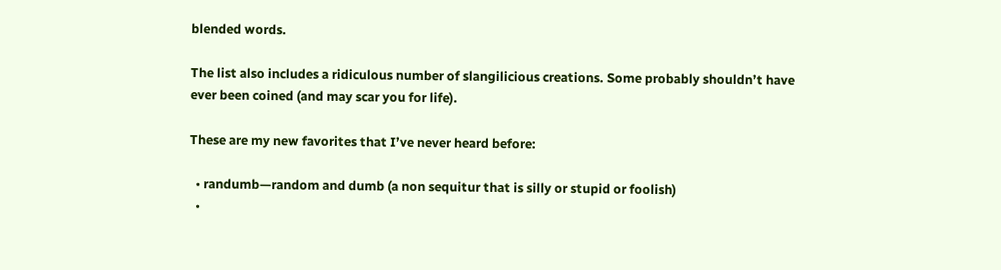blended words.

The list also includes a ridiculous number of slangilicious creations. Some probably shouldn’t have ever been coined (and may scar you for life).

These are my new favorites that I’ve never heard before:

  • randumb—random and dumb (a non sequitur that is silly or stupid or foolish)
  •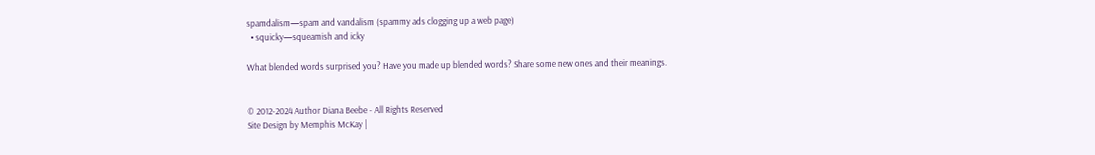spamdalism—spam and vandalism (spammy ads clogging up a web page)
  • squicky—squeamish and icky

What blended words surprised you? Have you made up blended words? Share some new ones and their meanings.


© 2012-2024 Author Diana Beebe - All Rights Reserved
Site Design by Memphis McKay |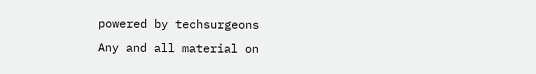powered by techsurgeons
Any and all material on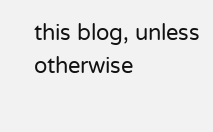this blog, unless otherwise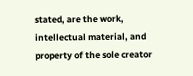stated, are the work, intellectual material, and property of the sole creator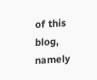of this blog, namely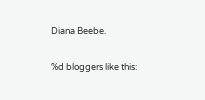Diana Beebe.

%d bloggers like this: